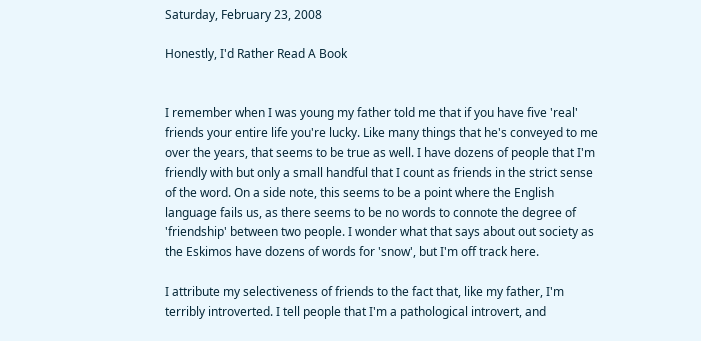Saturday, February 23, 2008

Honestly, I'd Rather Read A Book


I remember when I was young my father told me that if you have five 'real' friends your entire life you're lucky. Like many things that he's conveyed to me over the years, that seems to be true as well. I have dozens of people that I'm friendly with but only a small handful that I count as friends in the strict sense of the word. On a side note, this seems to be a point where the English language fails us, as there seems to be no words to connote the degree of 'friendship' between two people. I wonder what that says about out society as the Eskimos have dozens of words for 'snow', but I'm off track here.

I attribute my selectiveness of friends to the fact that, like my father, I'm terribly introverted. I tell people that I'm a pathological introvert, and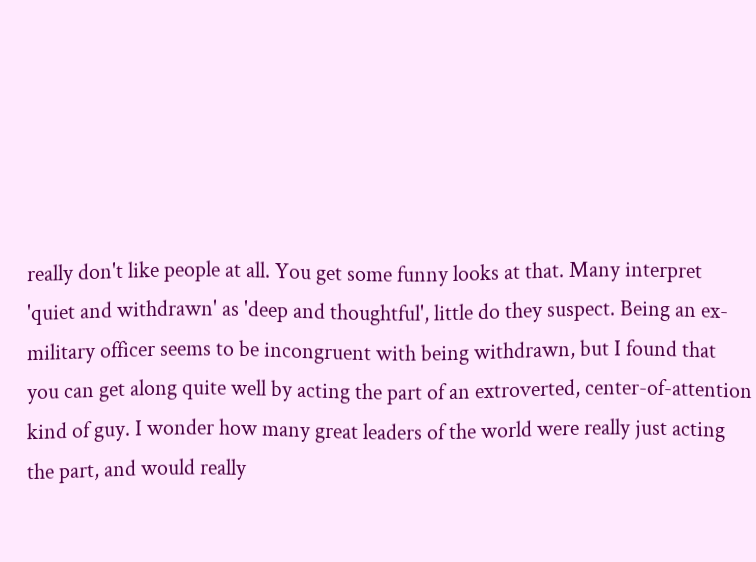really don't like people at all. You get some funny looks at that. Many interpret 'quiet and withdrawn' as 'deep and thoughtful', little do they suspect. Being an ex-military officer seems to be incongruent with being withdrawn, but I found that you can get along quite well by acting the part of an extroverted, center-of-attention kind of guy. I wonder how many great leaders of the world were really just acting the part, and would really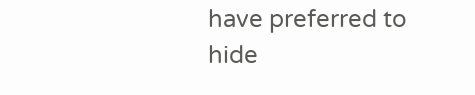have preferred to hide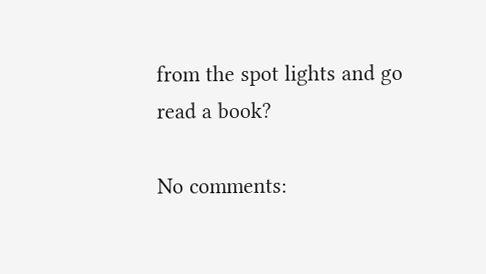from the spot lights and go read a book?

No comments: